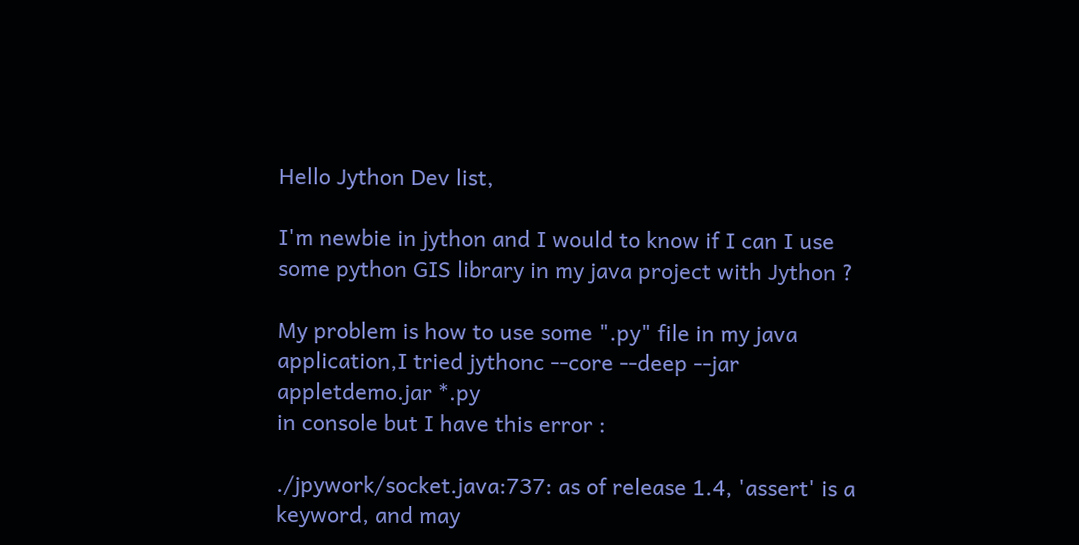Hello Jython Dev list,

I'm newbie in jython and I would to know if I can I use some python GIS library in my java project with Jython ?

My problem is how to use some ".py" file in my java application,I tried jythonc --core --deep --jar appletdemo.jar *.py
in console but I have this error :

./jpywork/socket.java:737: as of release 1.4, 'assert' is a keyword, and may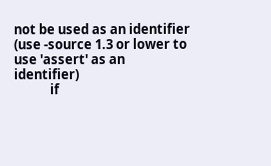not be used as an identifier
(use -source 1.3 or lower to use 'assert' as an identifier)
            if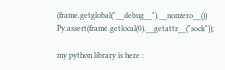(frame.getglobal("__debug__").__nonzero__()) Py.assert(frame.getlocal(0).__getattr__("sock"));

my python library is here :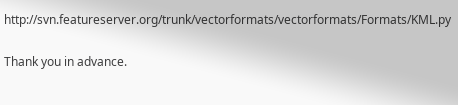http://svn.featureserver.org/trunk/vectorformats/vectorformats/Formats/KML.py

Thank you in advance.